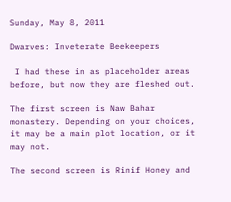Sunday, May 8, 2011

Dwarves: Inveterate Beekeepers

 I had these in as placeholder areas before, but now they are fleshed out.

The first screen is Naw Bahar monastery. Depending on your choices, it may be a main plot location, or it may not.

The second screen is Rinif Honey and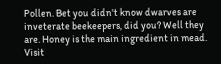Pollen. Bet you didn't know dwarves are inveterate beekeepers, did you? Well they are. Honey is the main ingredient in mead. Visit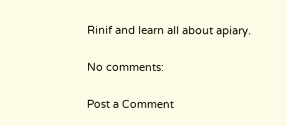Rinif and learn all about apiary.

No comments:

Post a Comment